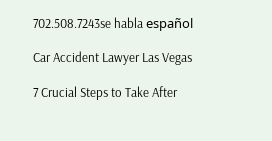702.508.7243se habla español

Car Accident Lawyer Las Vegas

7 Crucial Steps to Take After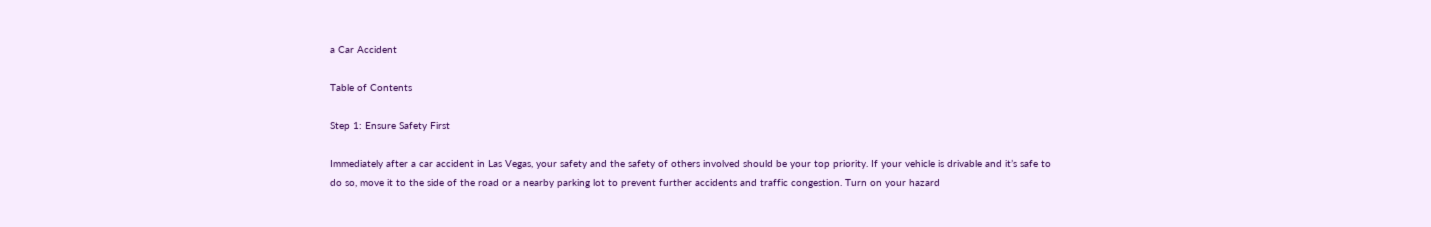a Car Accident

Table of Contents

Step 1: Ensure Safety First

Immediately after a car accident in Las Vegas, your safety and the safety of others involved should be your top priority. If your vehicle is drivable and it’s safe to do so, move it to the side of the road or a nearby parking lot to prevent further accidents and traffic congestion. Turn on your hazard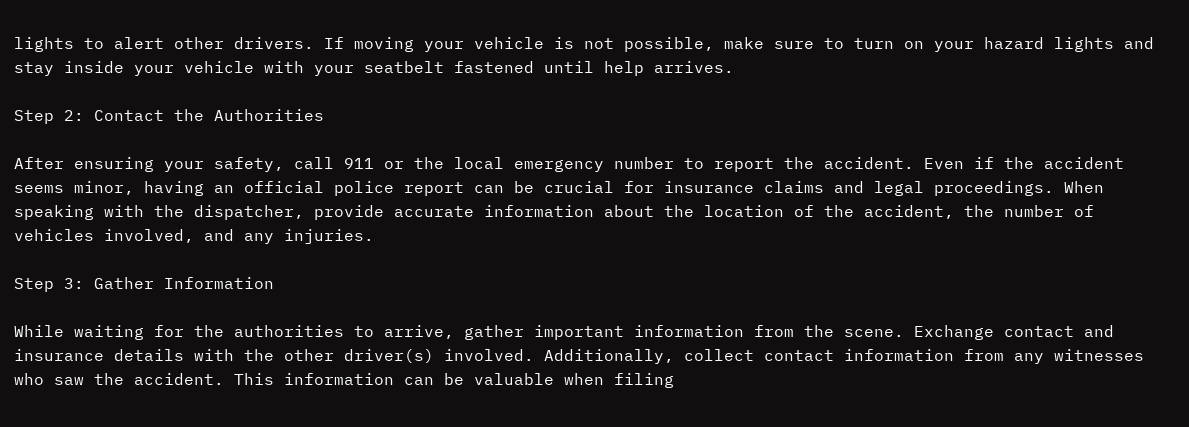lights to alert other drivers. If moving your vehicle is not possible, make sure to turn on your hazard lights and stay inside your vehicle with your seatbelt fastened until help arrives.

Step 2: Contact the Authorities

After ensuring your safety, call 911 or the local emergency number to report the accident. Even if the accident seems minor, having an official police report can be crucial for insurance claims and legal proceedings. When speaking with the dispatcher, provide accurate information about the location of the accident, the number of vehicles involved, and any injuries.

Step 3: Gather Information

While waiting for the authorities to arrive, gather important information from the scene. Exchange contact and insurance details with the other driver(s) involved. Additionally, collect contact information from any witnesses who saw the accident. This information can be valuable when filing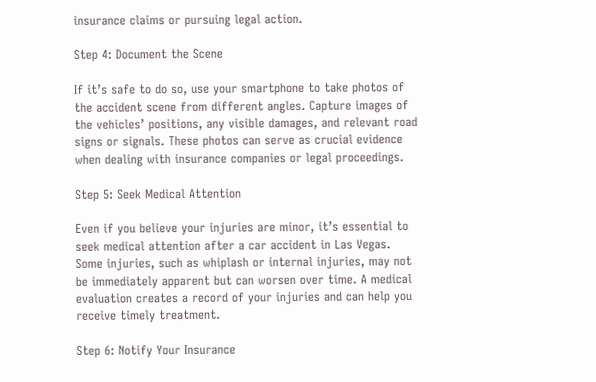insurance claims or pursuing legal action.

Step 4: Document the Scene

If it’s safe to do so, use your smartphone to take photos of the accident scene from different angles. Capture images of the vehicles’ positions, any visible damages, and relevant road signs or signals. These photos can serve as crucial evidence when dealing with insurance companies or legal proceedings.

Step 5: Seek Medical Attention

Even if you believe your injuries are minor, it’s essential to seek medical attention after a car accident in Las Vegas. Some injuries, such as whiplash or internal injuries, may not be immediately apparent but can worsen over time. A medical evaluation creates a record of your injuries and can help you receive timely treatment.

Step 6: Notify Your Insurance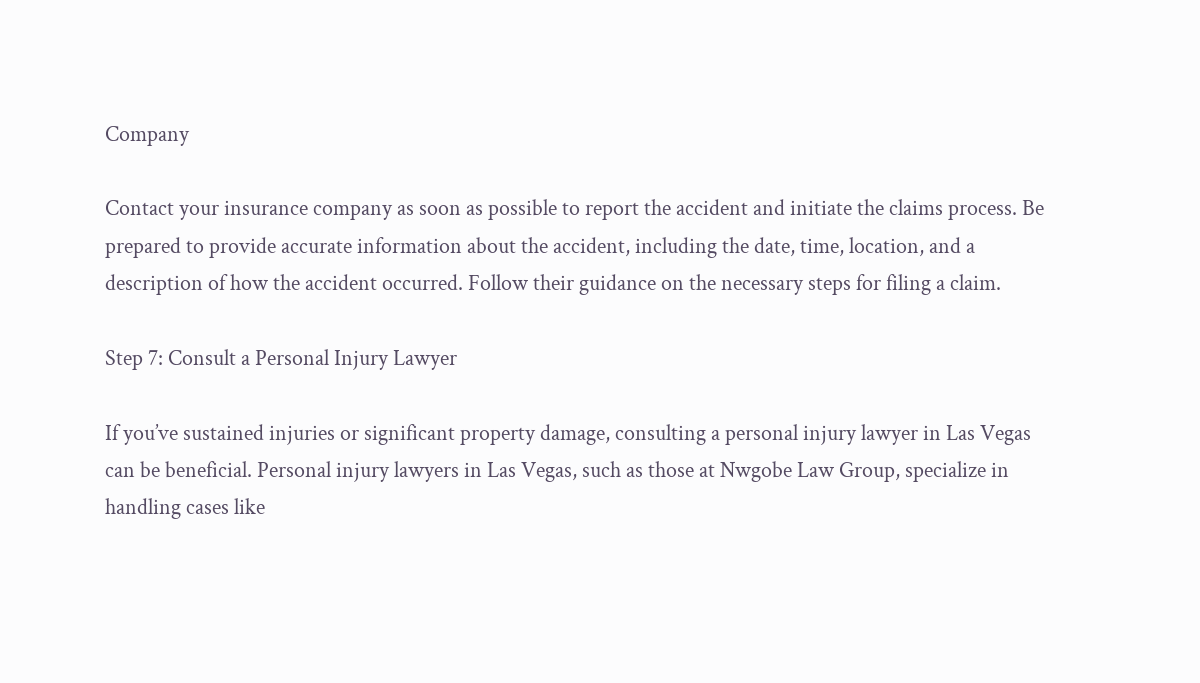Company

Contact your insurance company as soon as possible to report the accident and initiate the claims process. Be prepared to provide accurate information about the accident, including the date, time, location, and a description of how the accident occurred. Follow their guidance on the necessary steps for filing a claim.

Step 7: Consult a Personal Injury Lawyer

If you’ve sustained injuries or significant property damage, consulting a personal injury lawyer in Las Vegas can be beneficial. Personal injury lawyers in Las Vegas, such as those at Nwgobe Law Group, specialize in handling cases like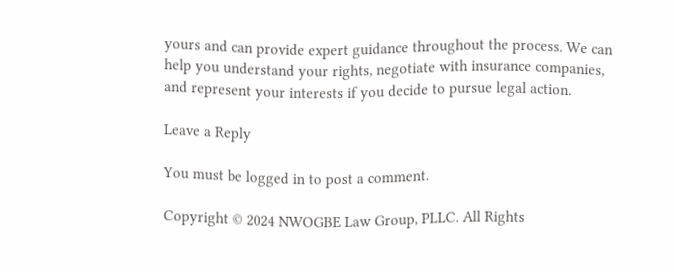yours and can provide expert guidance throughout the process. We can help you understand your rights, negotiate with insurance companies, and represent your interests if you decide to pursue legal action.

Leave a Reply

You must be logged in to post a comment.

Copyright © 2024 NWOGBE Law Group, PLLC. All Rights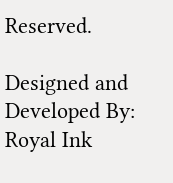Reserved.

Designed and Developed By: Royal Ink